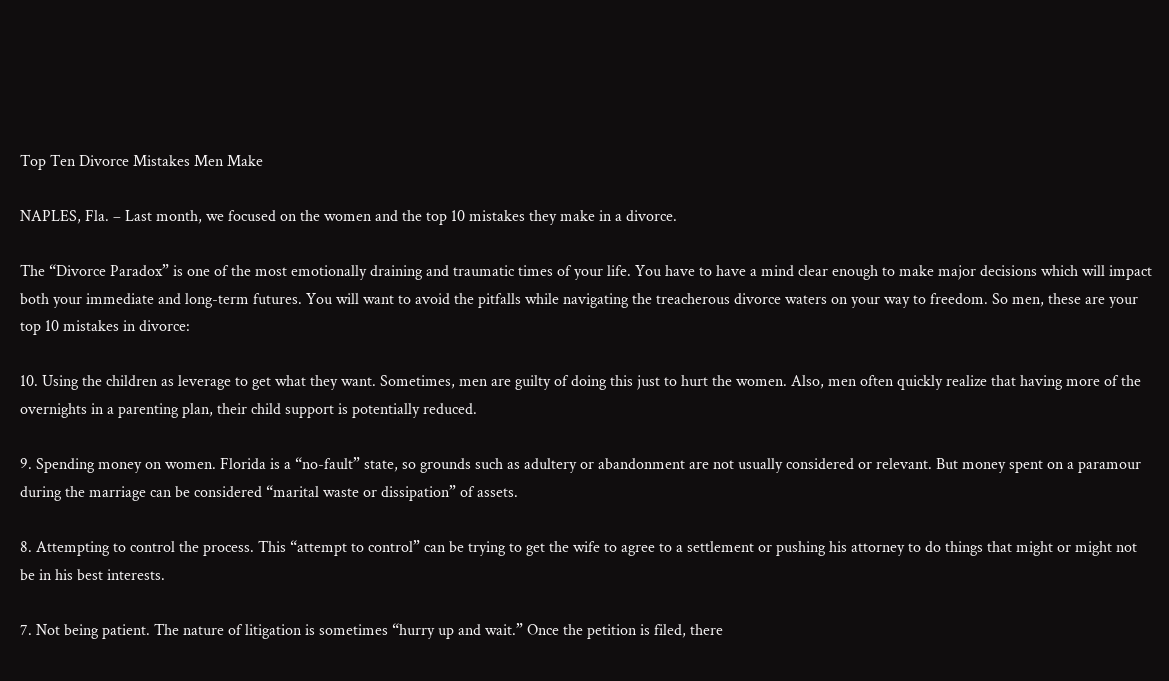Top Ten Divorce Mistakes Men Make

NAPLES, Fla. – Last month, we focused on the women and the top 10 mistakes they make in a divorce.

The “Divorce Paradox” is one of the most emotionally draining and traumatic times of your life. You have to have a mind clear enough to make major decisions which will impact both your immediate and long-term futures. You will want to avoid the pitfalls while navigating the treacherous divorce waters on your way to freedom. So men, these are your top 10 mistakes in divorce:

10. Using the children as leverage to get what they want. Sometimes, men are guilty of doing this just to hurt the women. Also, men often quickly realize that having more of the overnights in a parenting plan, their child support is potentially reduced.

9. Spending money on women. Florida is a “no-fault” state, so grounds such as adultery or abandonment are not usually considered or relevant. But money spent on a paramour during the marriage can be considered “marital waste or dissipation” of assets.

8. Attempting to control the process. This “attempt to control” can be trying to get the wife to agree to a settlement or pushing his attorney to do things that might or might not be in his best interests.

7. Not being patient. The nature of litigation is sometimes “hurry up and wait.” Once the petition is filed, there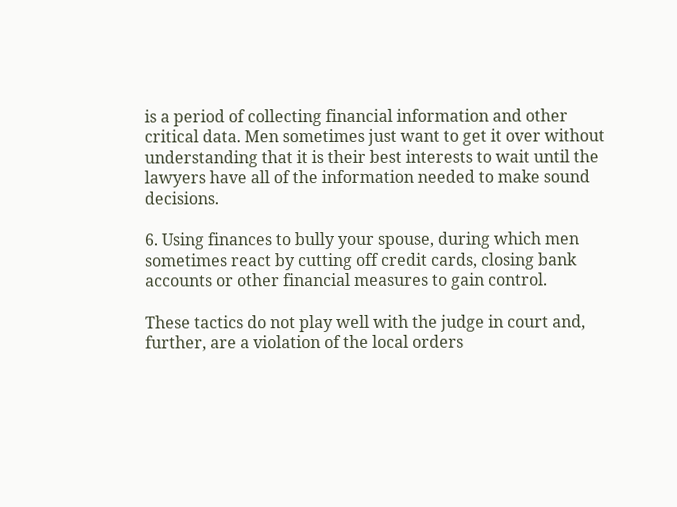is a period of collecting financial information and other critical data. Men sometimes just want to get it over without understanding that it is their best interests to wait until the lawyers have all of the information needed to make sound decisions.

6. Using finances to bully your spouse, during which men sometimes react by cutting off credit cards, closing bank accounts or other financial measures to gain control.

These tactics do not play well with the judge in court and, further, are a violation of the local orders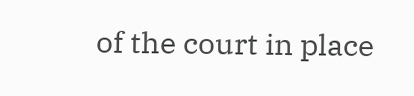of the court in place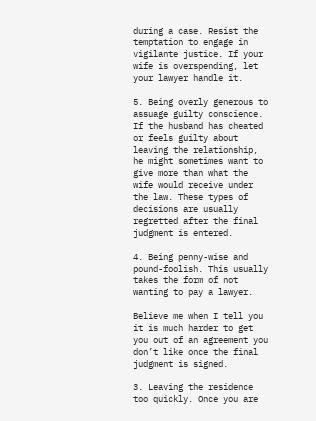during a case. Resist the temptation to engage in vigilante justice. If your wife is overspending, let your lawyer handle it.

5. Being overly generous to assuage guilty conscience. If the husband has cheated or feels guilty about leaving the relationship, he might sometimes want to give more than what the wife would receive under the law. These types of decisions are usually regretted after the final judgment is entered.

4. Being penny-wise and pound-foolish. This usually takes the form of not wanting to pay a lawyer.

Believe me when I tell you it is much harder to get you out of an agreement you don’t like once the final judgment is signed.

3. Leaving the residence too quickly. Once you are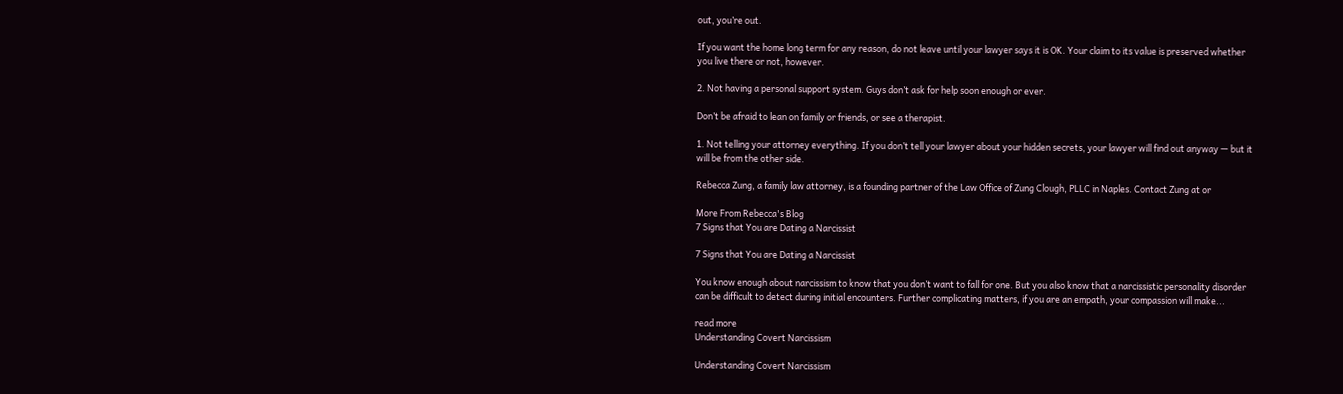out, you’re out.

If you want the home long term for any reason, do not leave until your lawyer says it is OK. Your claim to its value is preserved whether you live there or not, however.

2. Not having a personal support system. Guys don’t ask for help soon enough or ever.

Don’t be afraid to lean on family or friends, or see a therapist.

1. Not telling your attorney everything. If you don’t tell your lawyer about your hidden secrets, your lawyer will find out anyway — but it will be from the other side.

Rebecca Zung, a family law attorney, is a founding partner of the Law Office of Zung Clough, PLLC in Naples. Contact Zung at or

More From Rebecca's Blog
7 Signs that You are Dating a Narcissist

7 Signs that You are Dating a Narcissist

You know enough about narcissism to know that you don’t want to fall for one. But you also know that a narcissistic personality disorder can be difficult to detect during initial encounters. Further complicating matters, if you are an empath, your compassion will make...

read more
Understanding Covert Narcissism

Understanding Covert Narcissism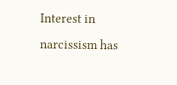Interest in narcissism has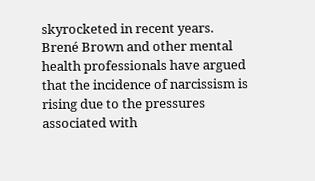skyrocketed in recent years. Brené Brown and other mental health professionals have argued that the incidence of narcissism is rising due to the pressures associated with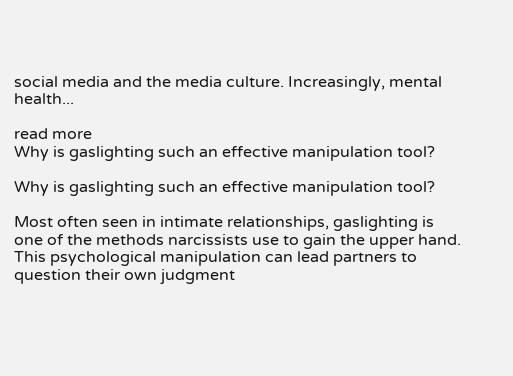social media and the media culture. Increasingly, mental health...

read more
Why is gaslighting such an effective manipulation tool?

Why is gaslighting such an effective manipulation tool?

Most often seen in intimate relationships, gaslighting is one of the methods narcissists use to gain the upper hand. This psychological manipulation can lead partners to question their own judgment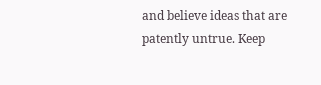and believe ideas that are patently untrue. Keep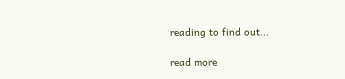reading to find out...

read more